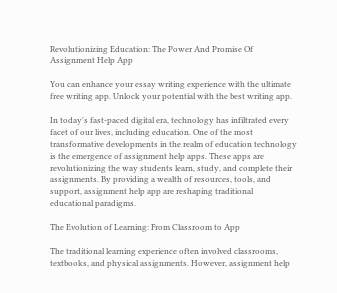Revolutionizing Education: The Power And Promise Of Assignment Help App

You can enhance your essay writing experience with the ultimate free writing app. Unlock your potential with the best writing app.

In today's fast-paced digital era, technology has infiltrated every facet of our lives, including education. One of the most transformative developments in the realm of education technology is the emergence of assignment help apps. These apps are revolutionizing the way students learn, study, and complete their assignments. By providing a wealth of resources, tools, and support, assignment help app are reshaping traditional educational paradigms.

The Evolution of Learning: From Classroom to App

The traditional learning experience often involved classrooms, textbooks, and physical assignments. However, assignment help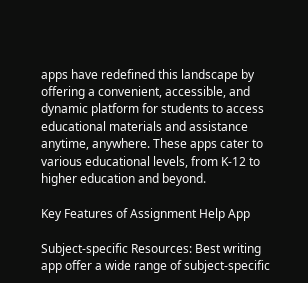apps have redefined this landscape by offering a convenient, accessible, and dynamic platform for students to access educational materials and assistance anytime, anywhere. These apps cater to various educational levels, from K-12 to higher education and beyond.

Key Features of Assignment Help App

Subject-specific Resources: Best writing app offer a wide range of subject-specific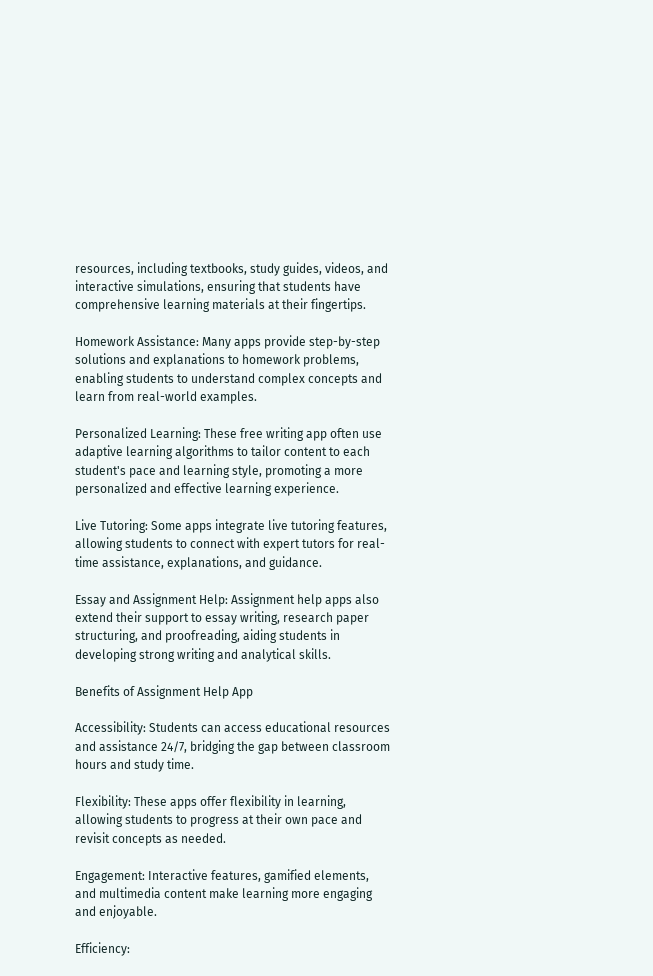resources, including textbooks, study guides, videos, and interactive simulations, ensuring that students have comprehensive learning materials at their fingertips.

Homework Assistance: Many apps provide step-by-step solutions and explanations to homework problems, enabling students to understand complex concepts and learn from real-world examples.

Personalized Learning: These free writing app often use adaptive learning algorithms to tailor content to each student's pace and learning style, promoting a more personalized and effective learning experience.

Live Tutoring: Some apps integrate live tutoring features, allowing students to connect with expert tutors for real-time assistance, explanations, and guidance.

Essay and Assignment Help: Assignment help apps also extend their support to essay writing, research paper structuring, and proofreading, aiding students in developing strong writing and analytical skills.

Benefits of Assignment Help App

Accessibility: Students can access educational resources and assistance 24/7, bridging the gap between classroom hours and study time.

Flexibility: These apps offer flexibility in learning, allowing students to progress at their own pace and revisit concepts as needed.

Engagement: Interactive features, gamified elements, and multimedia content make learning more engaging and enjoyable.

Efficiency: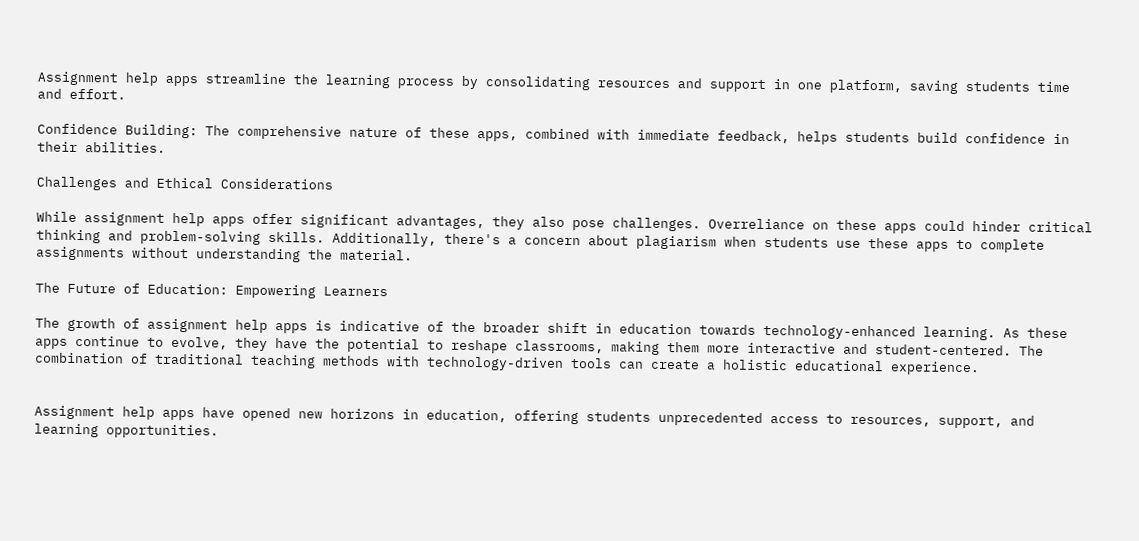Assignment help apps streamline the learning process by consolidating resources and support in one platform, saving students time and effort.

Confidence Building: The comprehensive nature of these apps, combined with immediate feedback, helps students build confidence in their abilities.

Challenges and Ethical Considerations

While assignment help apps offer significant advantages, they also pose challenges. Overreliance on these apps could hinder critical thinking and problem-solving skills. Additionally, there's a concern about plagiarism when students use these apps to complete assignments without understanding the material.

The Future of Education: Empowering Learners

The growth of assignment help apps is indicative of the broader shift in education towards technology-enhanced learning. As these apps continue to evolve, they have the potential to reshape classrooms, making them more interactive and student-centered. The combination of traditional teaching methods with technology-driven tools can create a holistic educational experience.


Assignment help apps have opened new horizons in education, offering students unprecedented access to resources, support, and learning opportunities.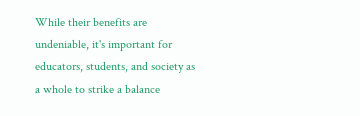While their benefits are undeniable, it's important for educators, students, and society as a whole to strike a balance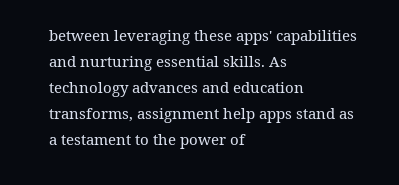between leveraging these apps' capabilities and nurturing essential skills. As technology advances and education transforms, assignment help apps stand as a testament to the power of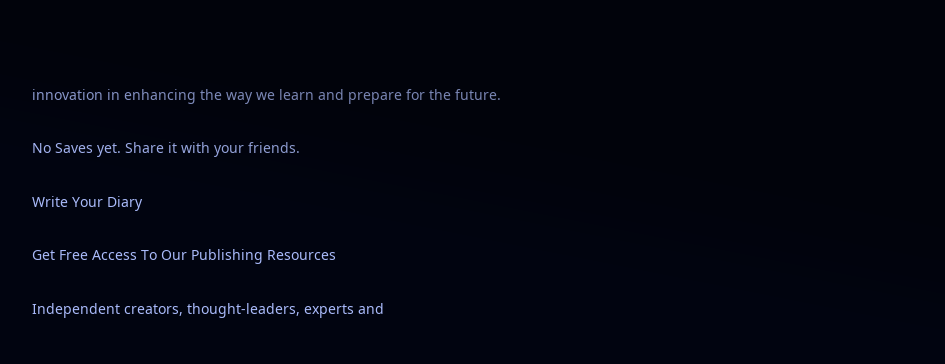innovation in enhancing the way we learn and prepare for the future.

No Saves yet. Share it with your friends.

Write Your Diary

Get Free Access To Our Publishing Resources

Independent creators, thought-leaders, experts and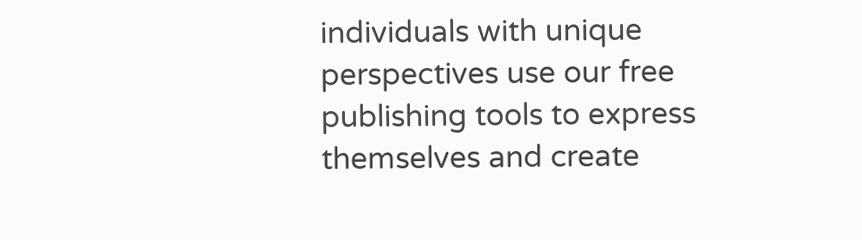individuals with unique perspectives use our free publishing tools to express themselves and create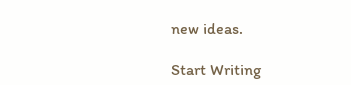new ideas.

Start Writing